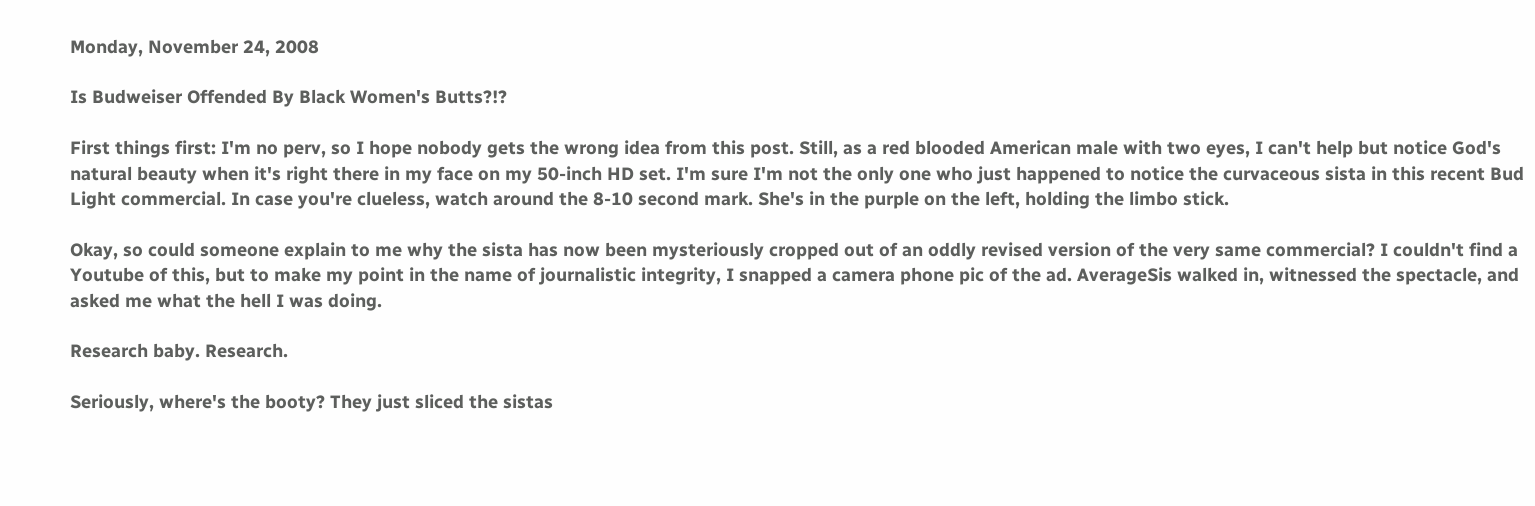Monday, November 24, 2008

Is Budweiser Offended By Black Women's Butts?!?

First things first: I'm no perv, so I hope nobody gets the wrong idea from this post. Still, as a red blooded American male with two eyes, I can't help but notice God's natural beauty when it's right there in my face on my 50-inch HD set. I'm sure I'm not the only one who just happened to notice the curvaceous sista in this recent Bud Light commercial. In case you're clueless, watch around the 8-10 second mark. She's in the purple on the left, holding the limbo stick.

Okay, so could someone explain to me why the sista has now been mysteriously cropped out of an oddly revised version of the very same commercial? I couldn't find a Youtube of this, but to make my point in the name of journalistic integrity, I snapped a camera phone pic of the ad. AverageSis walked in, witnessed the spectacle, and asked me what the hell I was doing.

Research baby. Research.

Seriously, where's the booty? They just sliced the sistas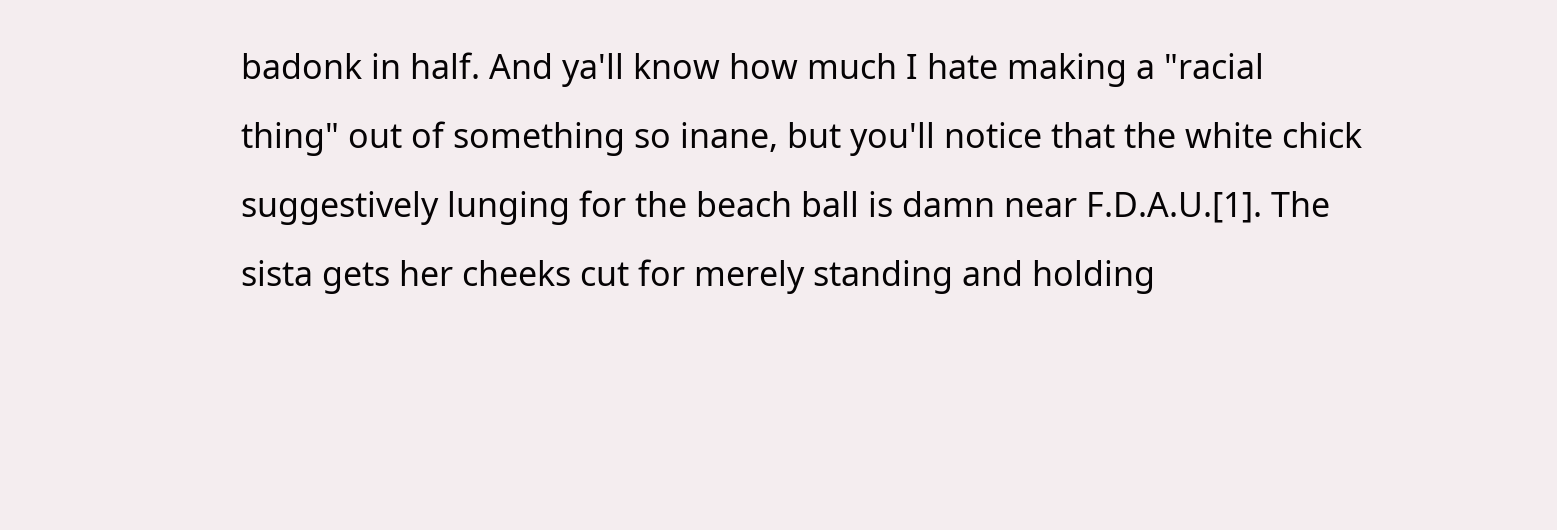badonk in half. And ya'll know how much I hate making a "racial thing" out of something so inane, but you'll notice that the white chick suggestively lunging for the beach ball is damn near F.D.A.U.[1]. The sista gets her cheeks cut for merely standing and holding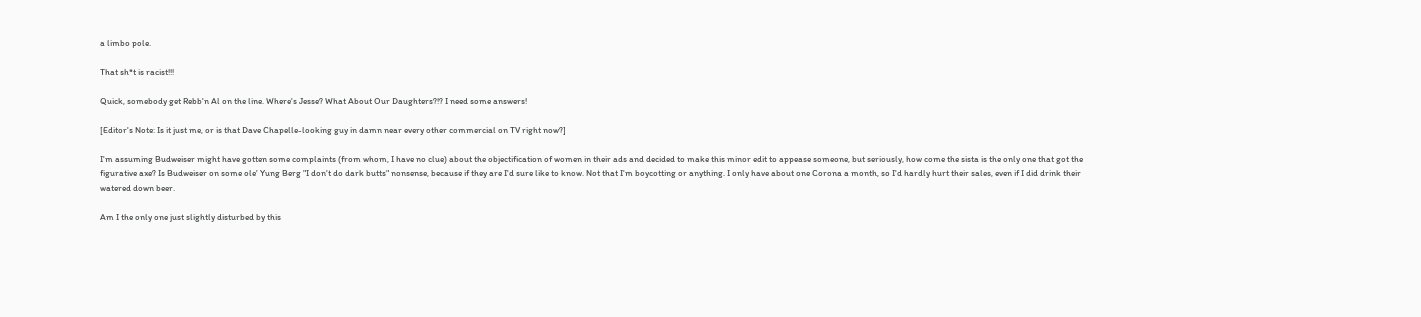a limbo pole.

That sh*t is racist!!!

Quick, somebody get Rebb'n Al on the line. Where's Jesse? What About Our Daughters?!? I need some answers!

[Editor's Note: Is it just me, or is that Dave Chapelle-looking guy in damn near every other commercial on TV right now?]

I'm assuming Budweiser might have gotten some complaints (from whom, I have no clue) about the objectification of women in their ads and decided to make this minor edit to appease someone, but seriously, how come the sista is the only one that got the figurative axe? Is Budweiser on some ole' Yung Berg "I don't do dark butts" nonsense, because if they are I'd sure like to know. Not that I'm boycotting or anything. I only have about one Corona a month, so I'd hardly hurt their sales, even if I did drink their watered down beer.

Am I the only one just slightly disturbed by this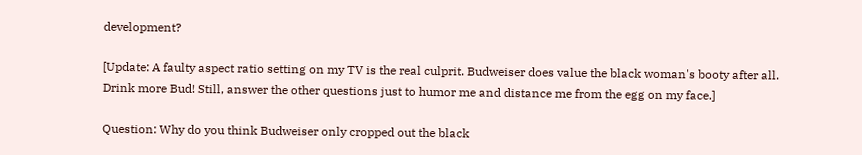development?

[Update: A faulty aspect ratio setting on my TV is the real culprit. Budweiser does value the black woman's booty after all. Drink more Bud! Still, answer the other questions just to humor me and distance me from the egg on my face.]

Question: Why do you think Budweiser only cropped out the black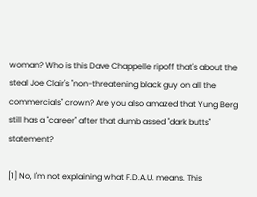woman? Who is this Dave Chappelle ripoff that's about the steal Joe Clair's "non-threatening black guy on all the commercials" crown? Are you also amazed that Yung Berg still has a "career" after that dumb assed "dark butts" statement?

[1] No, I'm not explaining what F.D.A.U. means. This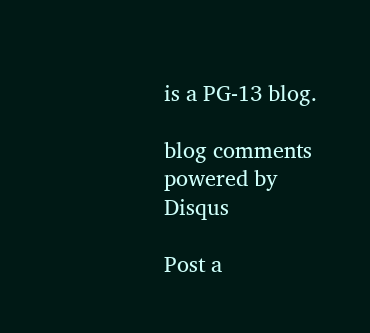is a PG-13 blog.

blog comments powered by Disqus

Post a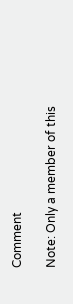Comment

Note: Only a member of this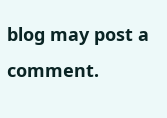blog may post a comment.